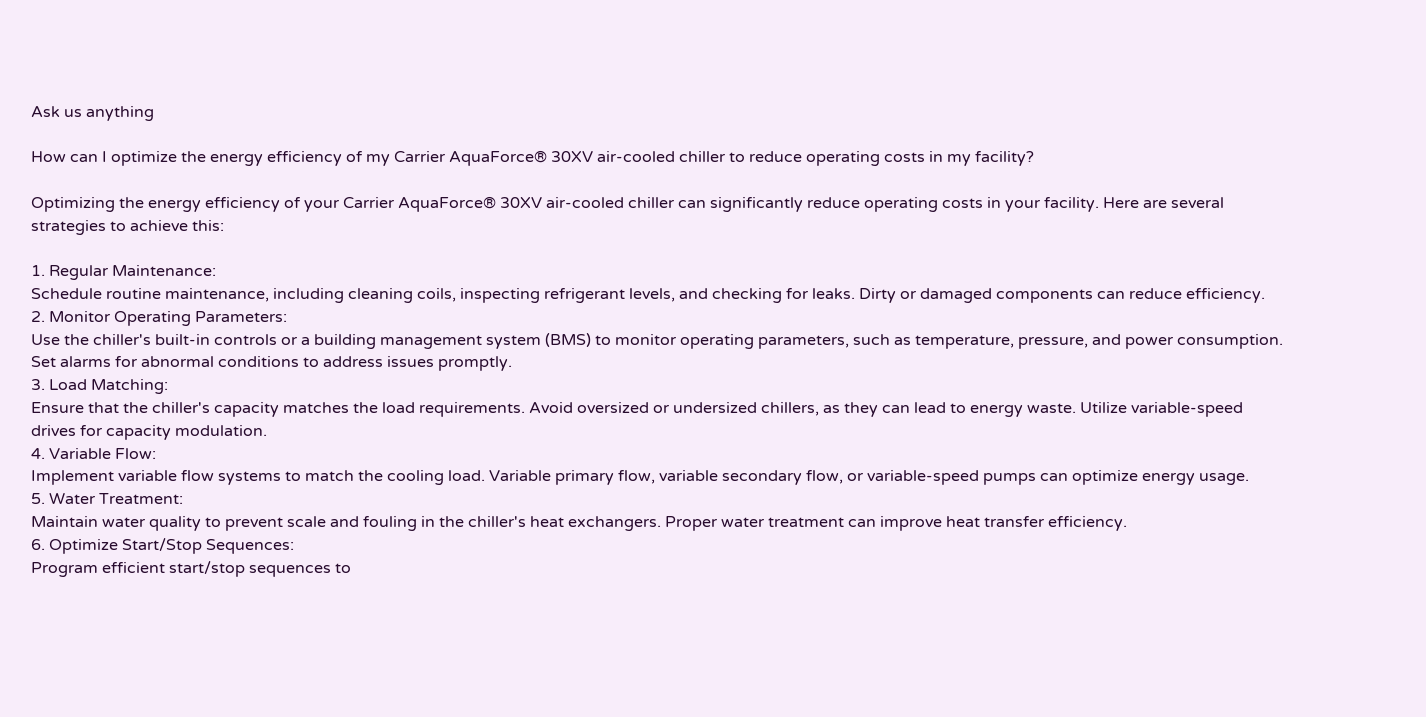Ask us anything

How can I optimize the energy efficiency of my Carrier AquaForce® 30XV air-cooled chiller to reduce operating costs in my facility?

Optimizing the energy efficiency of your Carrier AquaForce® 30XV air-cooled chiller can significantly reduce operating costs in your facility. Here are several strategies to achieve this:

1. Regular Maintenance:
Schedule routine maintenance, including cleaning coils, inspecting refrigerant levels, and checking for leaks. Dirty or damaged components can reduce efficiency.
2. Monitor Operating Parameters:
Use the chiller's built-in controls or a building management system (BMS) to monitor operating parameters, such as temperature, pressure, and power consumption. Set alarms for abnormal conditions to address issues promptly.
3. Load Matching:
Ensure that the chiller's capacity matches the load requirements. Avoid oversized or undersized chillers, as they can lead to energy waste. Utilize variable-speed drives for capacity modulation.
4. Variable Flow:
Implement variable flow systems to match the cooling load. Variable primary flow, variable secondary flow, or variable-speed pumps can optimize energy usage.
5. Water Treatment:
Maintain water quality to prevent scale and fouling in the chiller's heat exchangers. Proper water treatment can improve heat transfer efficiency.
6. Optimize Start/Stop Sequences:
Program efficient start/stop sequences to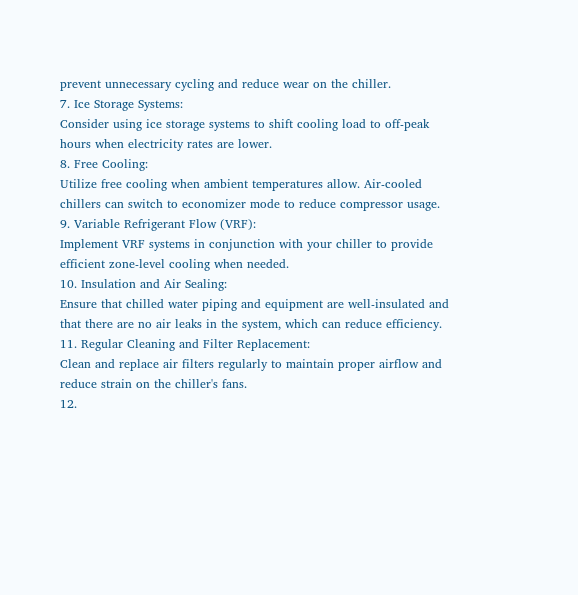prevent unnecessary cycling and reduce wear on the chiller.
7. Ice Storage Systems:
Consider using ice storage systems to shift cooling load to off-peak hours when electricity rates are lower.
8. Free Cooling:
Utilize free cooling when ambient temperatures allow. Air-cooled chillers can switch to economizer mode to reduce compressor usage.
9. Variable Refrigerant Flow (VRF):
Implement VRF systems in conjunction with your chiller to provide efficient zone-level cooling when needed.
10. Insulation and Air Sealing:
Ensure that chilled water piping and equipment are well-insulated and that there are no air leaks in the system, which can reduce efficiency.
11. Regular Cleaning and Filter Replacement:
Clean and replace air filters regularly to maintain proper airflow and reduce strain on the chiller's fans.
12.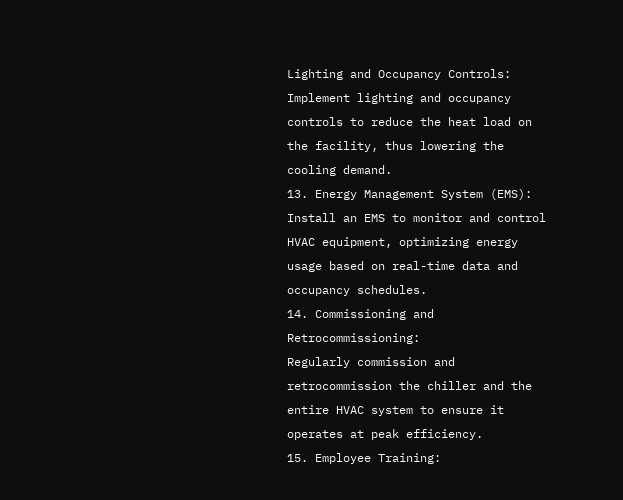Lighting and Occupancy Controls:
Implement lighting and occupancy controls to reduce the heat load on the facility, thus lowering the cooling demand.
13. Energy Management System (EMS):
Install an EMS to monitor and control HVAC equipment, optimizing energy usage based on real-time data and occupancy schedules.
14. Commissioning and Retrocommissioning:
Regularly commission and retrocommission the chiller and the entire HVAC system to ensure it operates at peak efficiency.
15. Employee Training: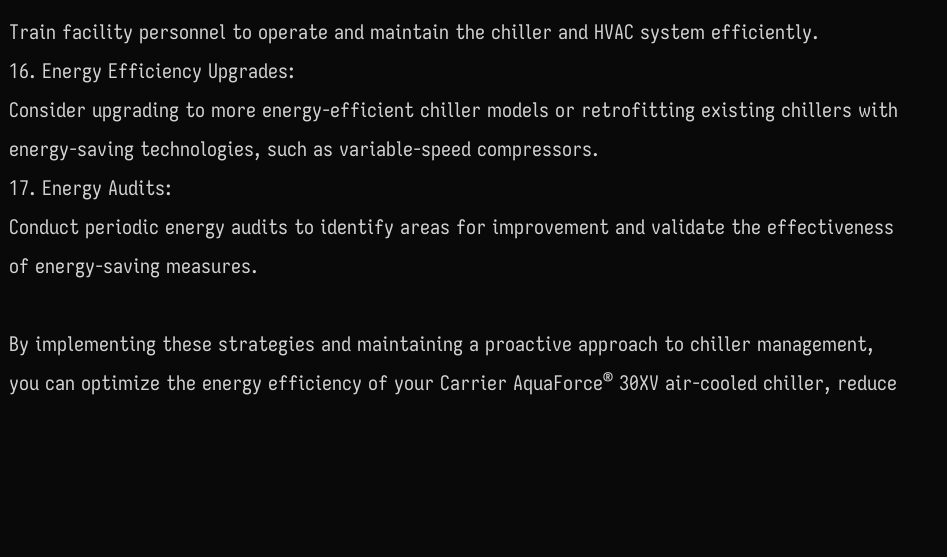Train facility personnel to operate and maintain the chiller and HVAC system efficiently.
16. Energy Efficiency Upgrades:
Consider upgrading to more energy-efficient chiller models or retrofitting existing chillers with energy-saving technologies, such as variable-speed compressors.
17. Energy Audits:
Conduct periodic energy audits to identify areas for improvement and validate the effectiveness of energy-saving measures.

By implementing these strategies and maintaining a proactive approach to chiller management, you can optimize the energy efficiency of your Carrier AquaForce® 30XV air-cooled chiller, reduce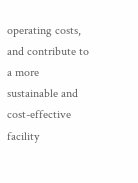operating costs, and contribute to a more sustainable and cost-effective facility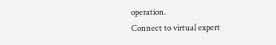operation.
Connect to virtual expert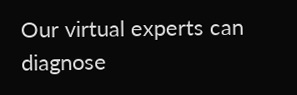Our virtual experts can diagnose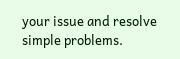your issue and resolve simple problems.